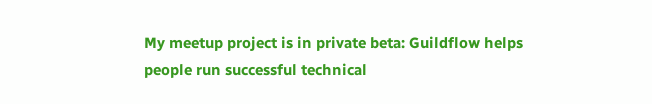My meetup project is in private beta: Guildflow helps people run successful technical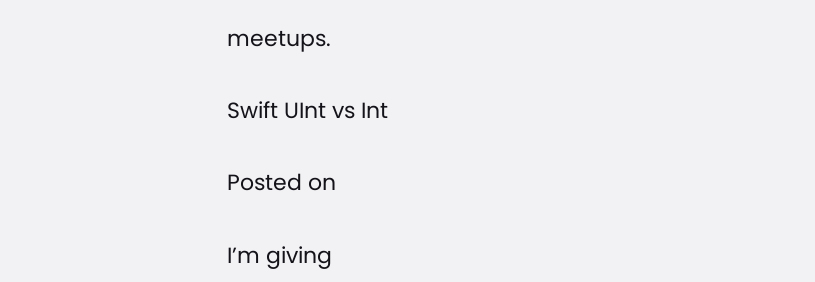meetups.

Swift UInt vs Int

Posted on

I’m giving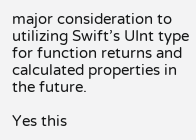major consideration to utilizing Swift’s UInt type for function returns and calculated properties in the future.

Yes this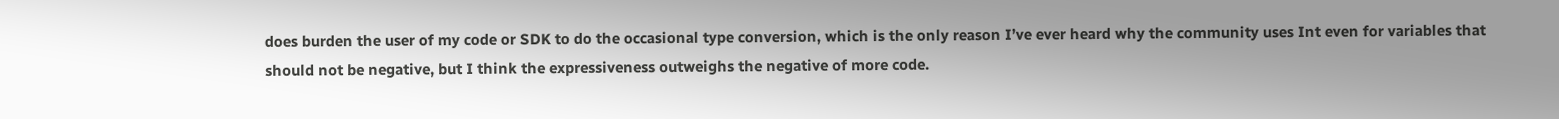does burden the user of my code or SDK to do the occasional type conversion, which is the only reason I’ve ever heard why the community uses Int even for variables that should not be negative, but I think the expressiveness outweighs the negative of more code.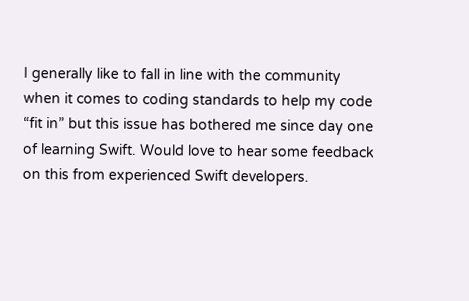I generally like to fall in line with the community when it comes to coding standards to help my code “fit in” but this issue has bothered me since day one of learning Swift. Would love to hear some feedback on this from experienced Swift developers.